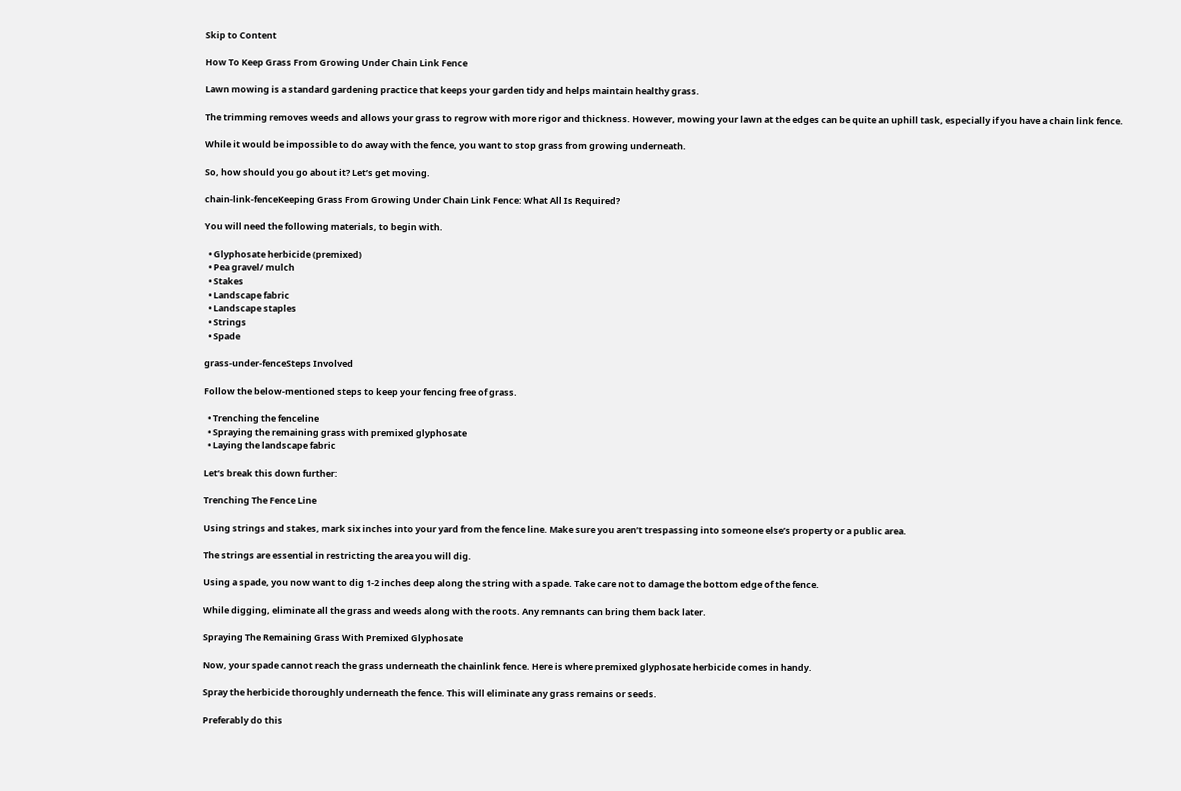Skip to Content

How To Keep Grass From Growing Under Chain Link Fence

Lawn mowing is a standard gardening practice that keeps your garden tidy and helps maintain healthy grass.

The trimming removes weeds and allows your grass to regrow with more rigor and thickness. However, mowing your lawn at the edges can be quite an uphill task, especially if you have a chain link fence.

While it would be impossible to do away with the fence, you want to stop grass from growing underneath.

So, how should you go about it? Let’s get moving.

chain-link-fenceKeeping Grass From Growing Under Chain Link Fence: What All Is Required?

You will need the following materials, to begin with.

  • Glyphosate herbicide (premixed)
  • Pea gravel/ mulch
  • Stakes
  • Landscape fabric
  • Landscape staples
  • Strings
  • Spade

grass-under-fenceSteps Involved

Follow the below-mentioned steps to keep your fencing free of grass.

  • Trenching the fenceline
  • Spraying the remaining grass with premixed glyphosate
  • Laying the landscape fabric

Let’s break this down further:

Trenching The Fence Line

Using strings and stakes, mark six inches into your yard from the fence line. Make sure you aren’t trespassing into someone else’s property or a public area.

The strings are essential in restricting the area you will dig.

Using a spade, you now want to dig 1-2 inches deep along the string with a spade. Take care not to damage the bottom edge of the fence.

While digging, eliminate all the grass and weeds along with the roots. Any remnants can bring them back later.

Spraying The Remaining Grass With Premixed Glyphosate

Now, your spade cannot reach the grass underneath the chainlink fence. Here is where premixed glyphosate herbicide comes in handy.

Spray the herbicide thoroughly underneath the fence. This will eliminate any grass remains or seeds.

Preferably do this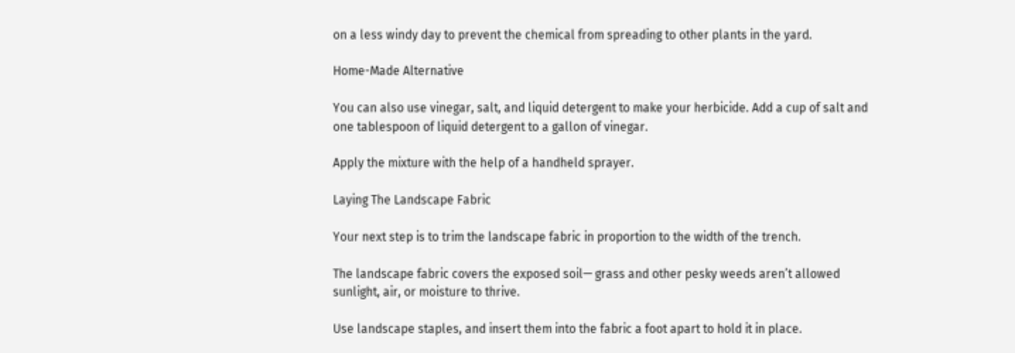on a less windy day to prevent the chemical from spreading to other plants in the yard.

Home-Made Alternative

You can also use vinegar, salt, and liquid detergent to make your herbicide. Add a cup of salt and one tablespoon of liquid detergent to a gallon of vinegar.

Apply the mixture with the help of a handheld sprayer.

Laying The Landscape Fabric

Your next step is to trim the landscape fabric in proportion to the width of the trench.

The landscape fabric covers the exposed soil— grass and other pesky weeds aren’t allowed sunlight, air, or moisture to thrive.

Use landscape staples, and insert them into the fabric a foot apart to hold it in place.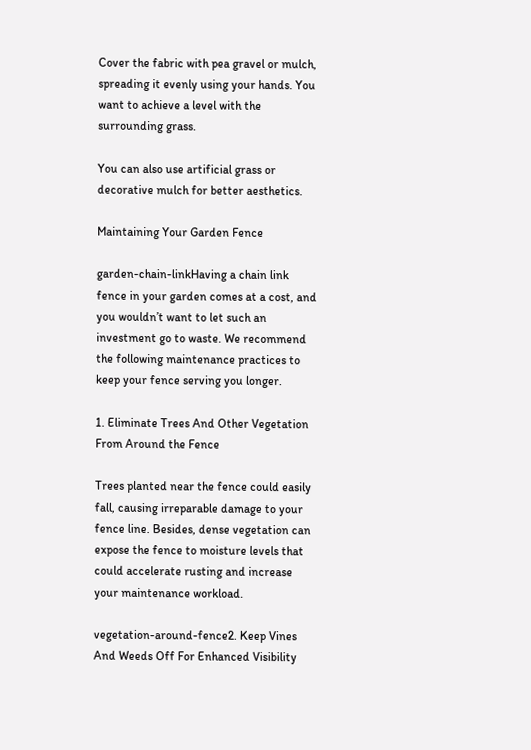Cover the fabric with pea gravel or mulch, spreading it evenly using your hands. You want to achieve a level with the surrounding grass.

You can also use artificial grass or decorative mulch for better aesthetics.

Maintaining Your Garden Fence

garden-chain-linkHaving a chain link fence in your garden comes at a cost, and you wouldn’t want to let such an investment go to waste. We recommend the following maintenance practices to keep your fence serving you longer.

1. Eliminate Trees And Other Vegetation From Around the Fence

Trees planted near the fence could easily fall, causing irreparable damage to your fence line. Besides, dense vegetation can expose the fence to moisture levels that could accelerate rusting and increase your maintenance workload.

vegetation-around-fence2. Keep Vines And Weeds Off For Enhanced Visibility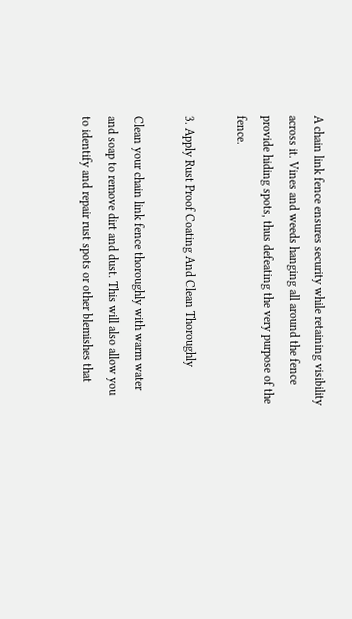A chain link fence ensures security while retaining visibility across it. Vines and weeds hanging all around the fence provide hiding spots, thus defeating the very purpose of the fence.

3. Apply Rust Proof Coating And Clean Thoroughly

Clean your chain link fence thoroughly with warm water and soap to remove dirt and dust. This will also allow you to identify and repair rust spots or other blemishes that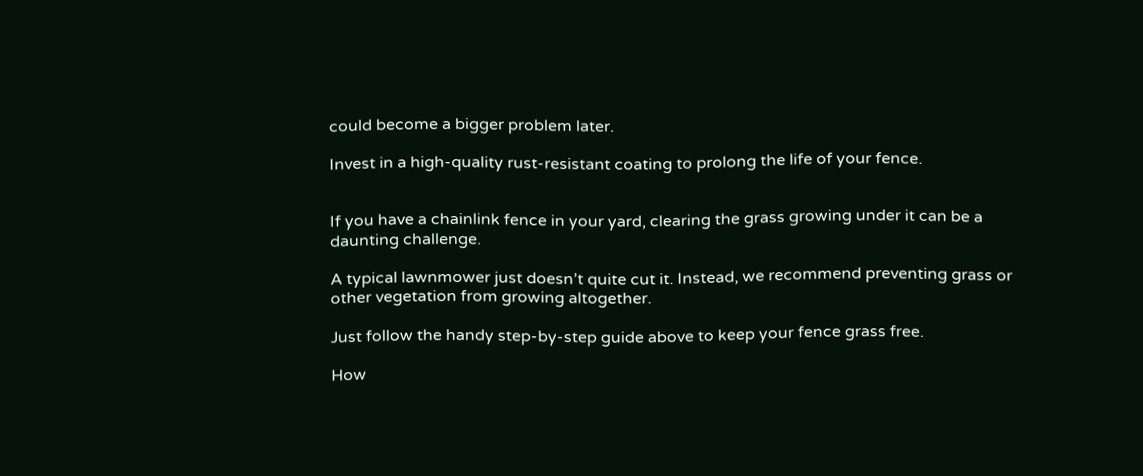could become a bigger problem later.

Invest in a high-quality rust-resistant coating to prolong the life of your fence.


If you have a chainlink fence in your yard, clearing the grass growing under it can be a daunting challenge.

A typical lawnmower just doesn’t quite cut it. Instead, we recommend preventing grass or other vegetation from growing altogether.

Just follow the handy step-by-step guide above to keep your fence grass free.

How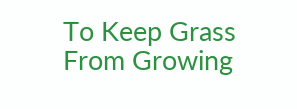To Keep Grass From Growing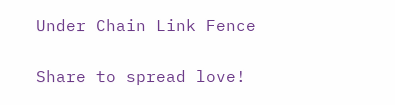Under Chain Link Fence

Share to spread love!